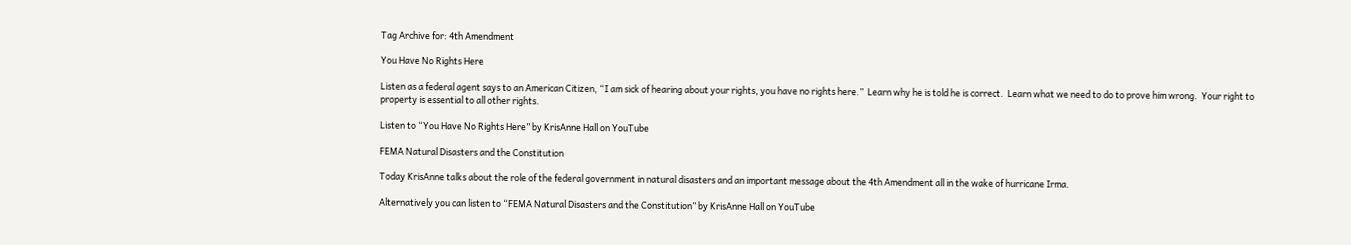Tag Archive for: 4th Amendment

You Have No Rights Here

Listen as a federal agent says to an American Citizen, “I am sick of hearing about your rights, you have no rights here.”  Learn why he is told he is correct.  Learn what we need to do to prove him wrong.  Your right to property is essential to all other rights.

Listen to “You Have No Rights Here” by KrisAnne Hall on YouTube

FEMA Natural Disasters and the Constitution

Today KrisAnne talks about the role of the federal government in natural disasters and an important message about the 4th Amendment all in the wake of hurricane Irma.

Alternatively you can listen to “FEMA Natural Disasters and the Constitution” by KrisAnne Hall on YouTube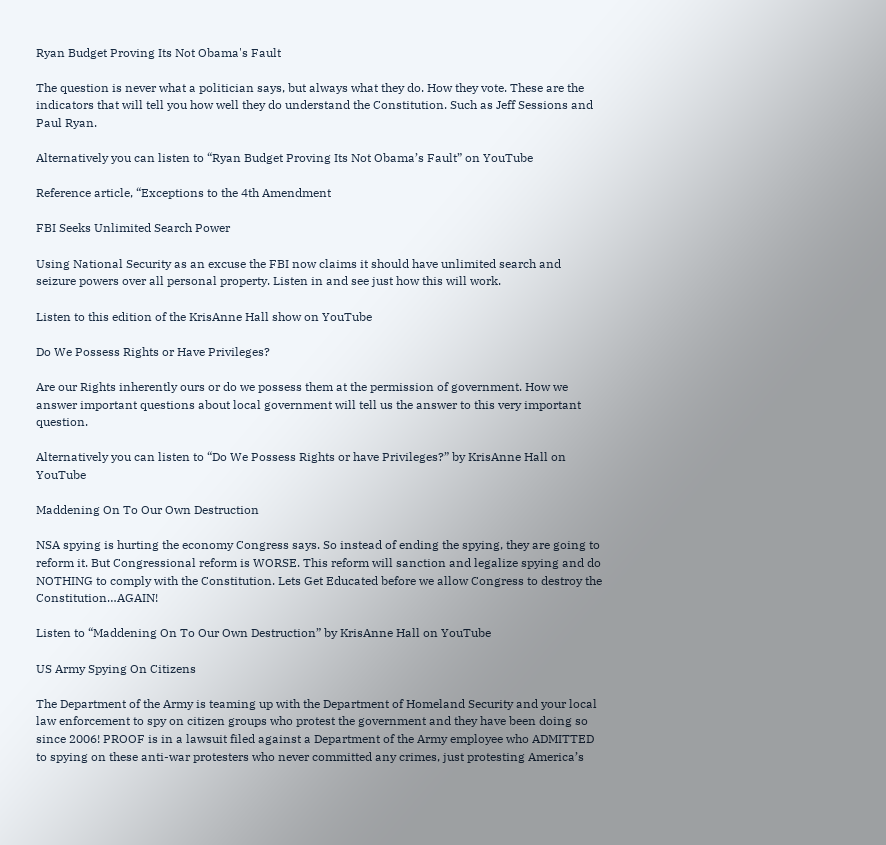Ryan Budget Proving Its Not Obama's Fault

The question is never what a politician says, but always what they do. How they vote. These are the indicators that will tell you how well they do understand the Constitution. Such as Jeff Sessions and Paul Ryan.

Alternatively you can listen to “Ryan Budget Proving Its Not Obama’s Fault” on YouTube

Reference article, “Exceptions to the 4th Amendment

FBI Seeks Unlimited Search Power

Using National Security as an excuse the FBI now claims it should have unlimited search and seizure powers over all personal property. Listen in and see just how this will work.

Listen to this edition of the KrisAnne Hall show on YouTube

Do We Possess Rights or Have Privileges?

Are our Rights inherently ours or do we possess them at the permission of government. How we answer important questions about local government will tell us the answer to this very important question.

Alternatively you can listen to “Do We Possess Rights or have Privileges?” by KrisAnne Hall on YouTube

Maddening On To Our Own Destruction

NSA spying is hurting the economy Congress says. So instead of ending the spying, they are going to reform it. But Congressional reform is WORSE. This reform will sanction and legalize spying and do NOTHING to comply with the Constitution. Lets Get Educated before we allow Congress to destroy the Constitution…AGAIN!

Listen to “Maddening On To Our Own Destruction” by KrisAnne Hall on YouTube

US Army Spying On Citizens

The Department of the Army is teaming up with the Department of Homeland Security and your local law enforcement to spy on citizen groups who protest the government and they have been doing so since 2006! PROOF is in a lawsuit filed against a Department of the Army employee who ADMITTED to spying on these anti-war protesters who never committed any crimes, just protesting America’s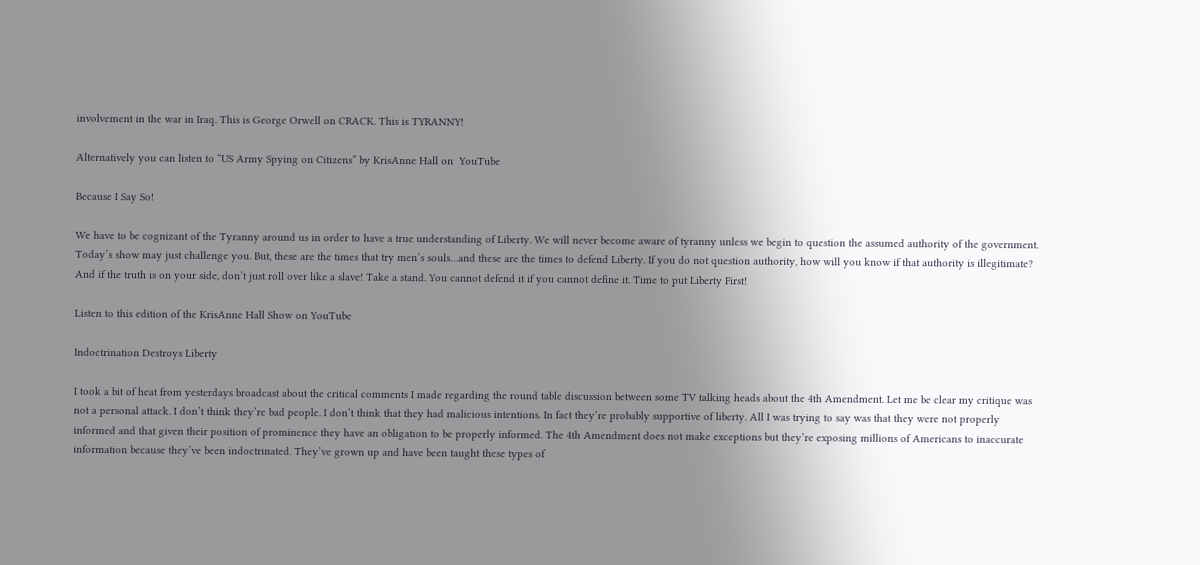involvement in the war in Iraq. This is George Orwell on CRACK. This is TYRANNY!

Alternatively you can listen to “US Army Spying on Citizens” by KrisAnne Hall on  YouTube

Because I Say So!

We have to be cognizant of the Tyranny around us in order to have a true understanding of Liberty. We will never become aware of tyranny unless we begin to question the assumed authority of the government. Today’s show may just challenge you. But, these are the times that try men’s souls…and these are the times to defend Liberty. If you do not question authority, how will you know if that authority is illegitimate? And if the truth is on your side, don’t just roll over like a slave! Take a stand. You cannot defend it if you cannot define it. Time to put Liberty First!

Listen to this edition of the KrisAnne Hall Show on YouTube

Indoctrination Destroys Liberty

I took a bit of heat from yesterdays broadcast about the critical comments I made regarding the round table discussion between some TV talking heads about the 4th Amendment. Let me be clear my critique was not a personal attack. I don’t think they’re bad people. I don’t think that they had malicious intentions. In fact they’re probably supportive of liberty. All I was trying to say was that they were not properly informed and that given their position of prominence they have an obligation to be properly informed. The 4th Amendment does not make exceptions but they’re exposing millions of Americans to inaccurate information because they’ve been indoctrinated. They’ve grown up and have been taught these types of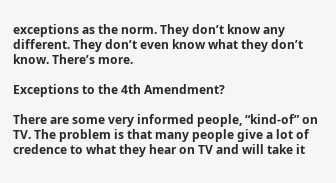exceptions as the norm. They don’t know any different. They don’t even know what they don’t know. There’s more.

Exceptions to the 4th Amendment?

There are some very informed people, “kind-of” on TV. The problem is that many people give a lot of credence to what they hear on TV and will take it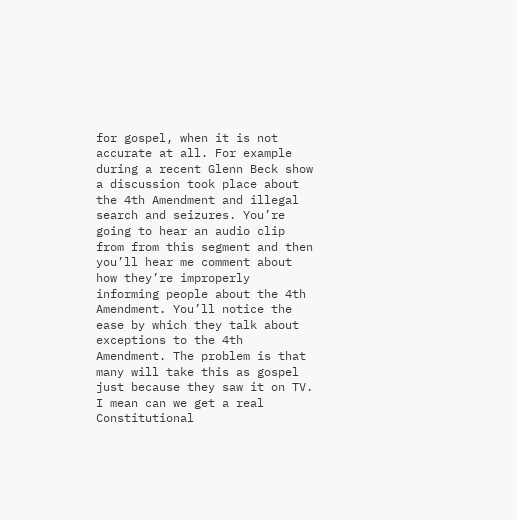for gospel, when it is not accurate at all. For example during a recent Glenn Beck show a discussion took place about the 4th Amendment and illegal search and seizures. You’re going to hear an audio clip from from this segment and then you’ll hear me comment about how they’re improperly informing people about the 4th Amendment. You’ll notice the ease by which they talk about exceptions to the 4th Amendment. The problem is that many will take this as gospel just because they saw it on TV. I mean can we get a real Constitutional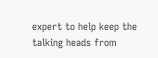expert to help keep the talking heads from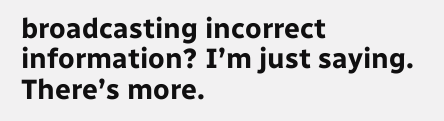broadcasting incorrect information? I’m just saying. There’s more.